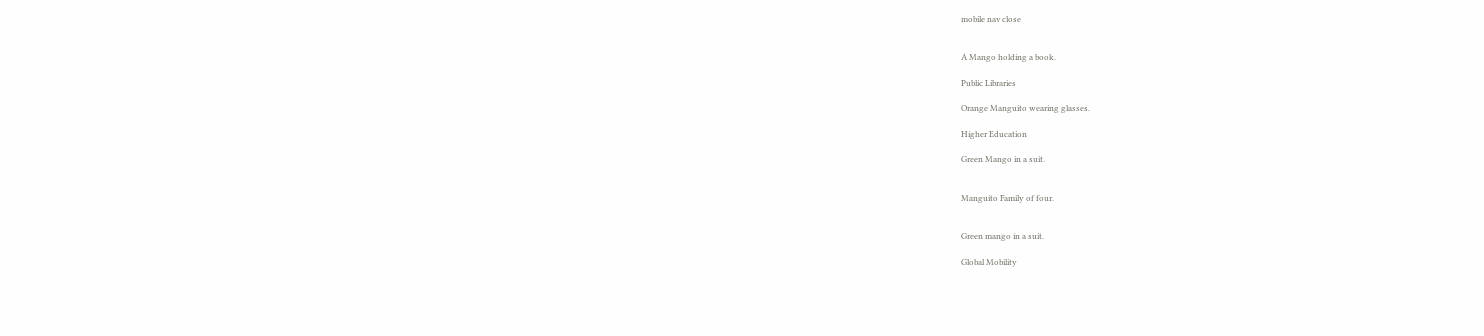mobile nav close


A Mango holding a book.

Public Libraries

Orange Manguito wearing glasses.

Higher Education

Green Mango in a suit.


Manguito Family of four.


Green mango in a suit.

Global Mobility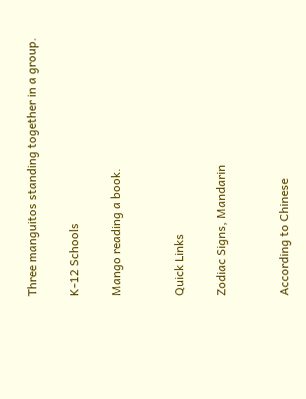Three manguitos standing together in a group.

K-12 Schools

Mango reading a book.


Quick Links

Zodiac Signs, Mandarin


According to Chinese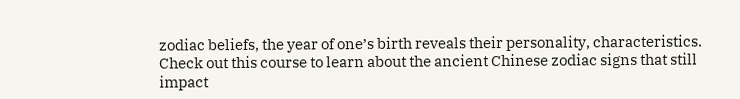zodiac beliefs, the year of one’s birth reveals their personality, characteristics. Check out this course to learn about the ancient Chinese zodiac signs that still impact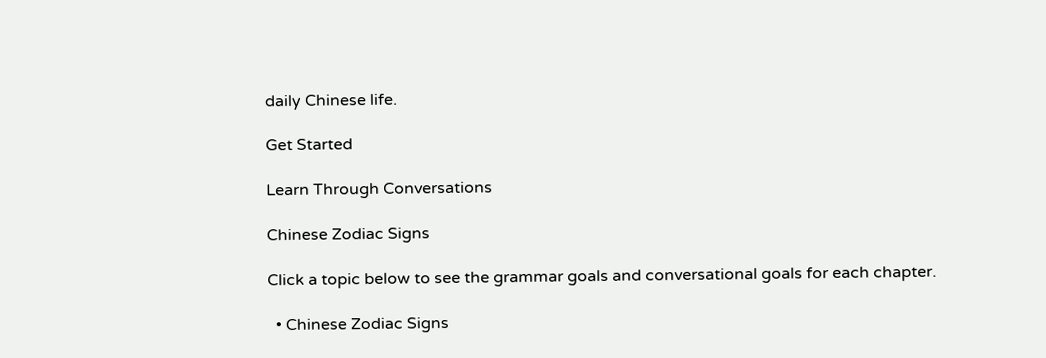daily Chinese life.

Get Started

Learn Through Conversations

Chinese Zodiac Signs

Click a topic below to see the grammar goals and conversational goals for each chapter.

  • Chinese Zodiac Signs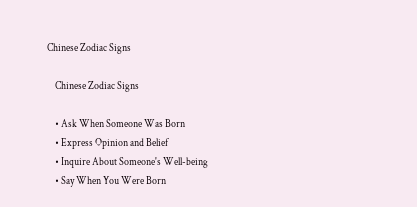Chinese Zodiac Signs

    Chinese Zodiac Signs

    • Ask When Someone Was Born
    • Express Opinion and Belief
    • Inquire About Someone's Well-being
    • Say When You Were Born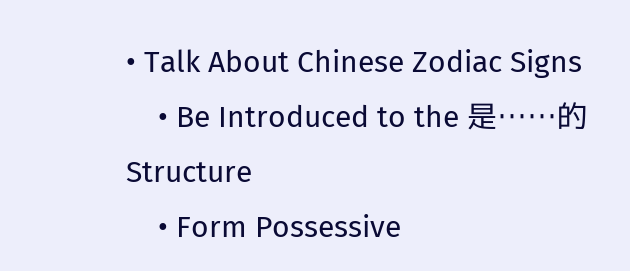• Talk About Chinese Zodiac Signs
    • Be Introduced to the 是……的 Structure
    • Form Possessive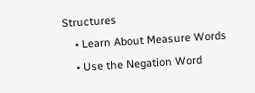Structures
    • Learn About Measure Words
    • Use the Negation Word